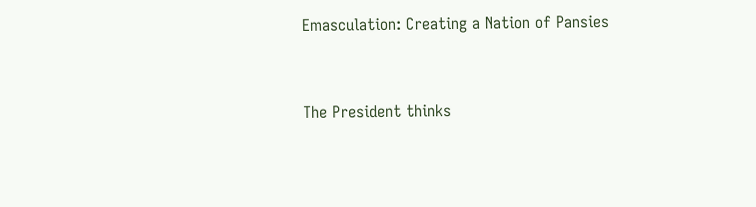Emasculation: Creating a Nation of Pansies


The President thinks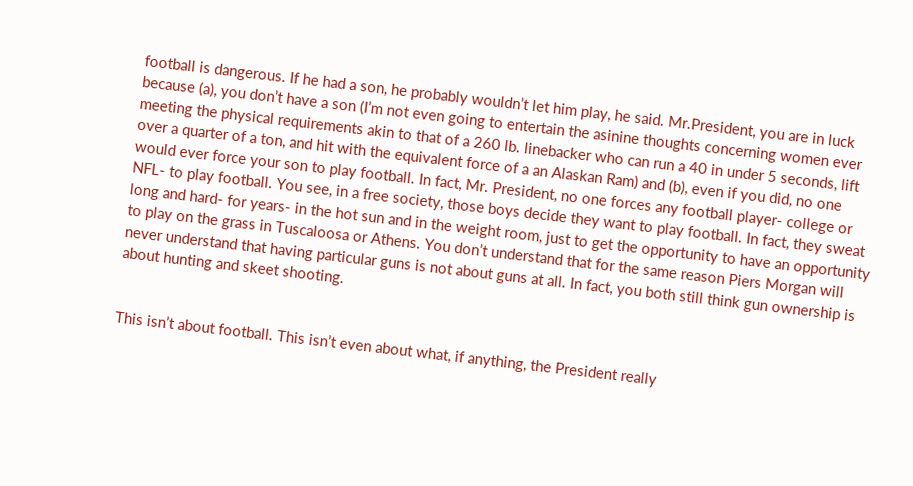football is dangerous. If he had a son, he probably wouldn’t let him play, he said. Mr.President, you are in luck because (a), you don’t have a son (I’m not even going to entertain the asinine thoughts concerning women ever meeting the physical requirements akin to that of a 260 lb. linebacker who can run a 40 in under 5 seconds, lift over a quarter of a ton, and hit with the equivalent force of a an Alaskan Ram) and (b), even if you did, no one would ever force your son to play football. In fact, Mr. President, no one forces any football player- college or NFL- to play football. You see, in a free society, those boys decide they want to play football. In fact, they sweat long and hard- for years- in the hot sun and in the weight room, just to get the opportunity to have an opportunity to play on the grass in Tuscaloosa or Athens. You don’t understand that for the same reason Piers Morgan will never understand that having particular guns is not about guns at all. In fact, you both still think gun ownership is about hunting and skeet shooting.


This isn’t about football. This isn’t even about what, if anything, the President really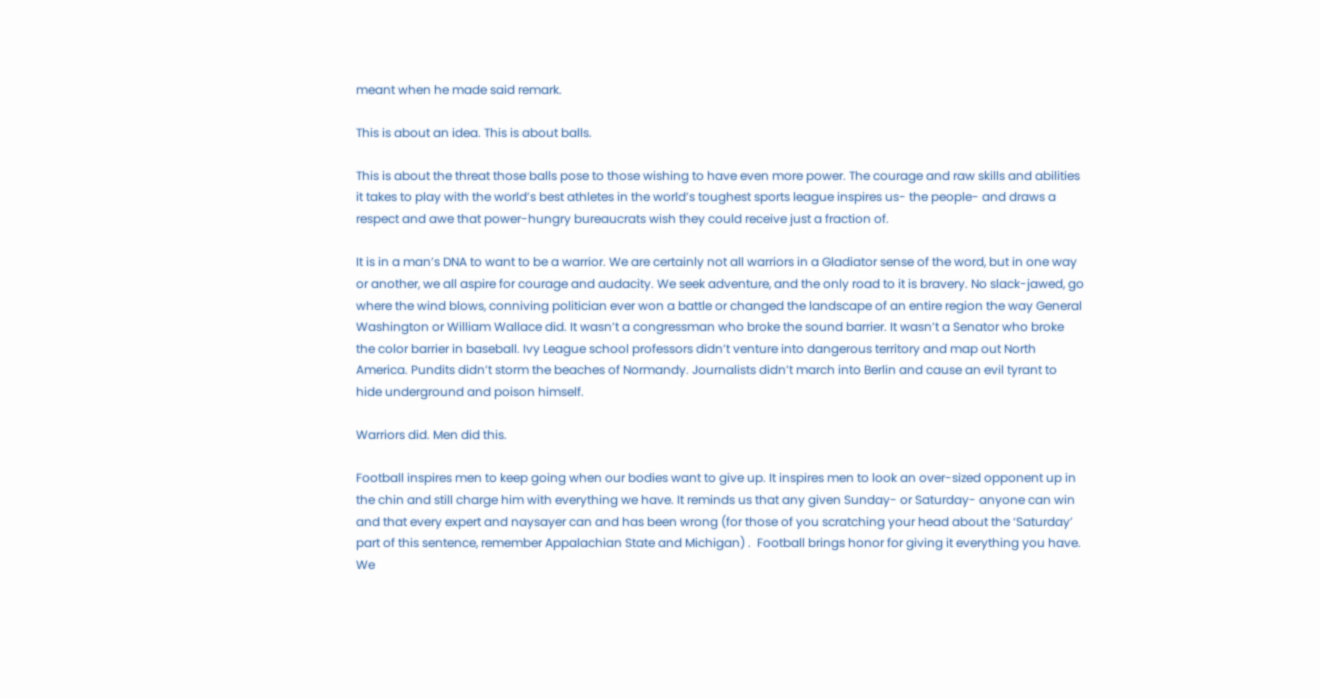meant when he made said remark.

This is about an idea. This is about balls.

This is about the threat those balls pose to those wishing to have even more power. The courage and raw skills and abilities it takes to play with the world’s best athletes in the world’s toughest sports league inspires us- the people- and draws a respect and awe that power-hungry bureaucrats wish they could receive just a fraction of.

It is in a man’s DNA to want to be a warrior. We are certainly not all warriors in a Gladiator sense of the word, but in one way or another, we all aspire for courage and audacity. We seek adventure, and the only road to it is bravery. No slack-jawed, go where the wind blows, conniving politician ever won a battle or changed the landscape of an entire region the way General Washington or William Wallace did. It wasn’t a congressman who broke the sound barrier. It wasn’t a Senator who broke the color barrier in baseball. Ivy League school professors didn’t venture into dangerous territory and map out North America. Pundits didn’t storm the beaches of Normandy. Journalists didn’t march into Berlin and cause an evil tyrant to hide underground and poison himself.

Warriors did. Men did this.

Football inspires men to keep going when our bodies want to give up. It inspires men to look an over-sized opponent up in the chin and still charge him with everything we have. It reminds us that any given Sunday- or Saturday- anyone can win and that every expert and naysayer can and has been wrong (for those of you scratching your head about the ‘Saturday’ part of this sentence, remember Appalachian State and Michigan) .  Football brings honor for giving it everything you have. We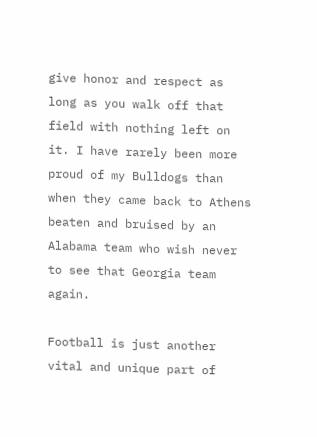give honor and respect as long as you walk off that field with nothing left on it. I have rarely been more proud of my Bulldogs than when they came back to Athens beaten and bruised by an Alabama team who wish never to see that Georgia team again.

Football is just another vital and unique part of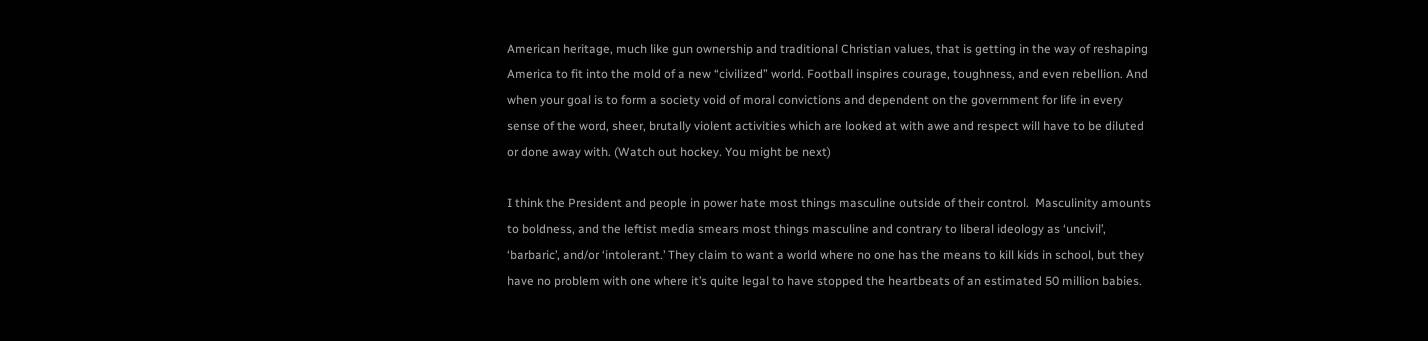American heritage, much like gun ownership and traditional Christian values, that is getting in the way of reshaping America to fit into the mold of a new “civilized” world. Football inspires courage, toughness, and even rebellion. And when your goal is to form a society void of moral convictions and dependent on the government for life in every sense of the word, sheer, brutally violent activities which are looked at with awe and respect will have to be diluted or done away with. (Watch out hockey. You might be next)

I think the President and people in power hate most things masculine outside of their control.  Masculinity amounts to boldness, and the leftist media smears most things masculine and contrary to liberal ideology as ‘uncivil’, ‘barbaric’, and/or ‘intolerant.’ They claim to want a world where no one has the means to kill kids in school, but they have no problem with one where it’s quite legal to have stopped the heartbeats of an estimated 50 million babies.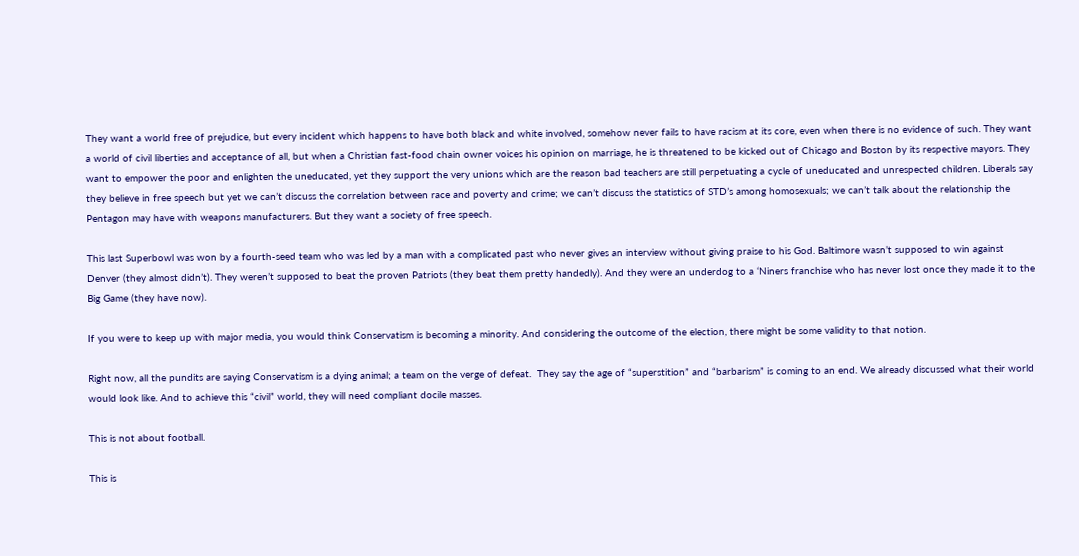They want a world free of prejudice, but every incident which happens to have both black and white involved, somehow never fails to have racism at its core, even when there is no evidence of such. They want a world of civil liberties and acceptance of all, but when a Christian fast-food chain owner voices his opinion on marriage, he is threatened to be kicked out of Chicago and Boston by its respective mayors. They want to empower the poor and enlighten the uneducated, yet they support the very unions which are the reason bad teachers are still perpetuating a cycle of uneducated and unrespected children. Liberals say they believe in free speech but yet we can’t discuss the correlation between race and poverty and crime; we can’t discuss the statistics of STD’s among homosexuals; we can’t talk about the relationship the Pentagon may have with weapons manufacturers. But they want a society of free speech.

This last Superbowl was won by a fourth-seed team who was led by a man with a complicated past who never gives an interview without giving praise to his God. Baltimore wasn’t supposed to win against Denver (they almost didn’t). They weren’t supposed to beat the proven Patriots (they beat them pretty handedly). And they were an underdog to a ‘Niners franchise who has never lost once they made it to the Big Game (they have now).

If you were to keep up with major media, you would think Conservatism is becoming a minority. And considering the outcome of the election, there might be some validity to that notion.

Right now, all the pundits are saying Conservatism is a dying animal; a team on the verge of defeat.  They say the age of “superstition” and “barbarism” is coming to an end. We already discussed what their world would look like. And to achieve this “civil” world, they will need compliant docile masses.

This is not about football.

This is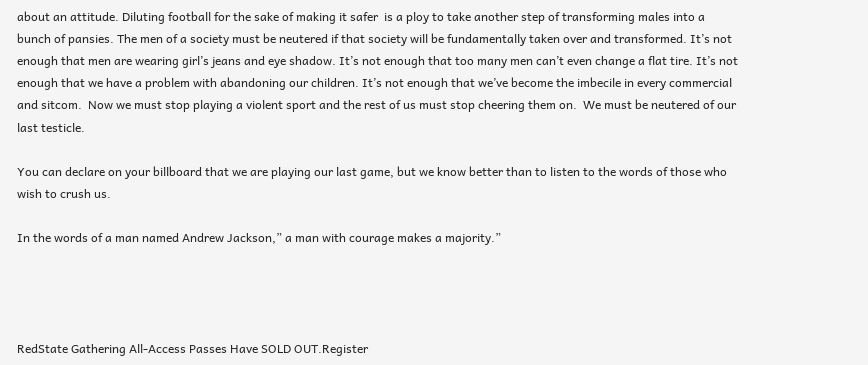about an attitude. Diluting football for the sake of making it safer  is a ploy to take another step of transforming males into a bunch of pansies. The men of a society must be neutered if that society will be fundamentally taken over and transformed. It’s not enough that men are wearing girl’s jeans and eye shadow. It’s not enough that too many men can’t even change a flat tire. It’s not enough that we have a problem with abandoning our children. It’s not enough that we’ve become the imbecile in every commercial and sitcom.  Now we must stop playing a violent sport and the rest of us must stop cheering them on.  We must be neutered of our last testicle.

You can declare on your billboard that we are playing our last game, but we know better than to listen to the words of those who wish to crush us.

In the words of a man named Andrew Jackson,” a man with courage makes a majority.”




RedState Gathering All-Access Passes Have SOLD OUT.Register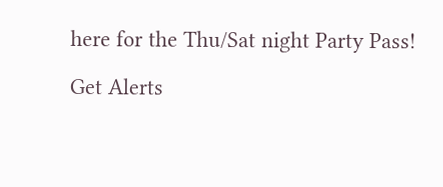here for the Thu/Sat night Party Pass!

Get Alerts